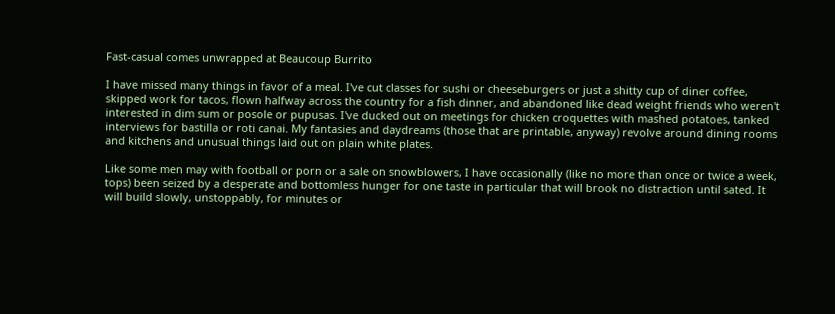Fast-casual comes unwrapped at Beaucoup Burrito

I have missed many things in favor of a meal. I've cut classes for sushi or cheeseburgers or just a shitty cup of diner coffee, skipped work for tacos, flown halfway across the country for a fish dinner, and abandoned like dead weight friends who weren't interested in dim sum or posole or pupusas. I've ducked out on meetings for chicken croquettes with mashed potatoes, tanked interviews for bastilla or roti canai. My fantasies and daydreams (those that are printable, anyway) revolve around dining rooms and kitchens and unusual things laid out on plain white plates.

Like some men may with football or porn or a sale on snowblowers, I have occasionally (like no more than once or twice a week, tops) been seized by a desperate and bottomless hunger for one taste in particular that will brook no distraction until sated. It will build slowly, unstoppably, for minutes or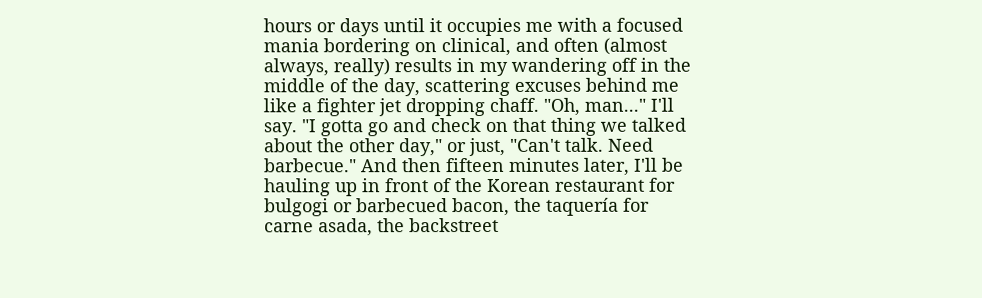hours or days until it occupies me with a focused mania bordering on clinical, and often (almost always, really) results in my wandering off in the middle of the day, scattering excuses behind me like a fighter jet dropping chaff. "Oh, man..." I'll say. "I gotta go and check on that thing we talked about the other day," or just, "Can't talk. Need barbecue." And then fifteen minutes later, I'll be hauling up in front of the Korean restaurant for bulgogi or barbecued bacon, the taquería for carne asada, the backstreet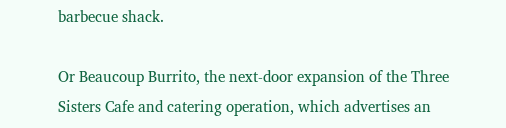barbecue shack.

Or Beaucoup Burrito, the next-door expansion of the Three Sisters Cafe and catering operation, which advertises an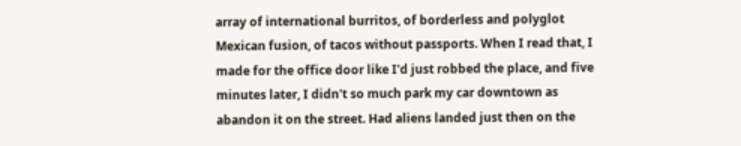array of international burritos, of borderless and polyglot Mexican fusion, of tacos without passports. When I read that, I made for the office door like I'd just robbed the place, and five minutes later, I didn't so much park my car downtown as abandon it on the street. Had aliens landed just then on the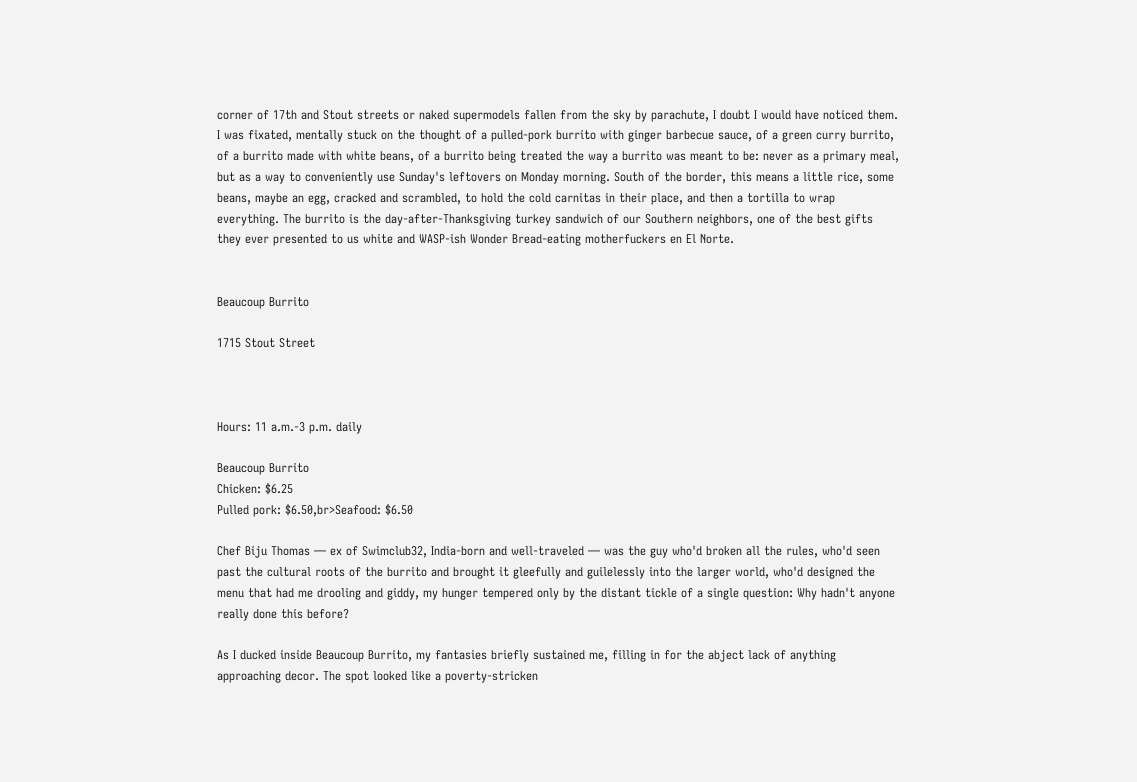corner of 17th and Stout streets or naked supermodels fallen from the sky by parachute, I doubt I would have noticed them. I was fixated, mentally stuck on the thought of a pulled-pork burrito with ginger barbecue sauce, of a green curry burrito, of a burrito made with white beans, of a burrito being treated the way a burrito was meant to be: never as a primary meal, but as a way to conveniently use Sunday's leftovers on Monday morning. South of the border, this means a little rice, some beans, maybe an egg, cracked and scrambled, to hold the cold carnitas in their place, and then a tortilla to wrap everything. The burrito is the day-after-Thanksgiving turkey sandwich of our Southern neighbors, one of the best gifts they ever presented to us white and WASP-ish Wonder Bread-eating motherfuckers en El Norte.


Beaucoup Burrito

1715 Stout Street



Hours: 11 a.m.-3 p.m. daily

Beaucoup Burrito
Chicken: $6.25
Pulled pork: $6.50,br>Seafood: $6.50

Chef Biju Thomas — ex of Swimclub32, India-born and well-traveled — was the guy who'd broken all the rules, who'd seen past the cultural roots of the burrito and brought it gleefully and guilelessly into the larger world, who'd designed the menu that had me drooling and giddy, my hunger tempered only by the distant tickle of a single question: Why hadn't anyone really done this before?

As I ducked inside Beaucoup Burrito, my fantasies briefly sustained me, filling in for the abject lack of anything approaching decor. The spot looked like a poverty-stricken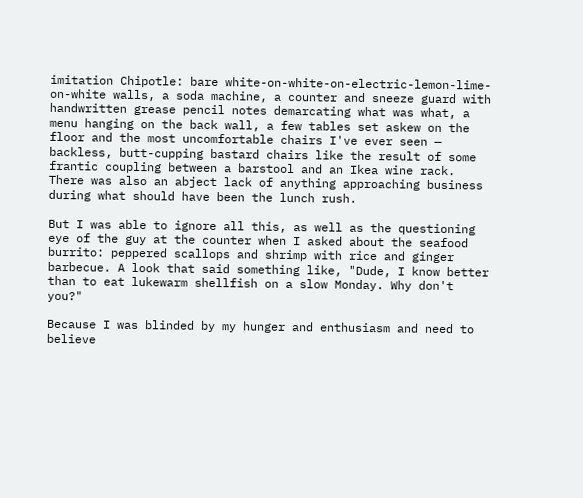imitation Chipotle: bare white-on-white-on-electric-lemon-lime-on-white walls, a soda machine, a counter and sneeze guard with handwritten grease pencil notes demarcating what was what, a menu hanging on the back wall, a few tables set askew on the floor and the most uncomfortable chairs I've ever seen — backless, butt-cupping bastard chairs like the result of some frantic coupling between a barstool and an Ikea wine rack. There was also an abject lack of anything approaching business during what should have been the lunch rush.

But I was able to ignore all this, as well as the questioning eye of the guy at the counter when I asked about the seafood burrito: peppered scallops and shrimp with rice and ginger barbecue. A look that said something like, "Dude, I know better than to eat lukewarm shellfish on a slow Monday. Why don't you?"

Because I was blinded by my hunger and enthusiasm and need to believe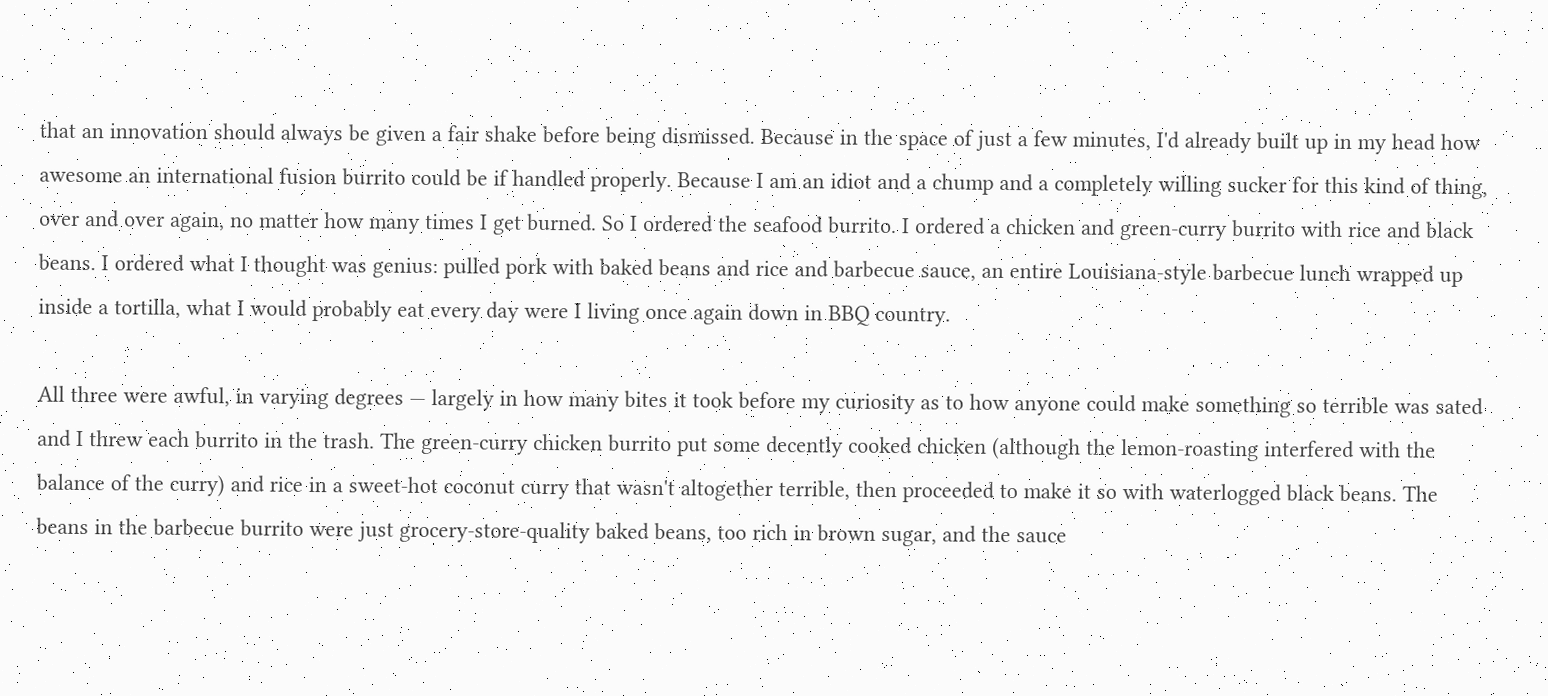that an innovation should always be given a fair shake before being dismissed. Because in the space of just a few minutes, I'd already built up in my head how awesome an international fusion burrito could be if handled properly. Because I am an idiot and a chump and a completely willing sucker for this kind of thing, over and over again, no matter how many times I get burned. So I ordered the seafood burrito. I ordered a chicken and green-curry burrito with rice and black beans. I ordered what I thought was genius: pulled pork with baked beans and rice and barbecue sauce, an entire Louisiana-style barbecue lunch wrapped up inside a tortilla, what I would probably eat every day were I living once again down in BBQ country.

All three were awful, in varying degrees — largely in how many bites it took before my curiosity as to how anyone could make something so terrible was sated and I threw each burrito in the trash. The green-curry chicken burrito put some decently cooked chicken (although the lemon-roasting interfered with the balance of the curry) and rice in a sweet-hot coconut curry that wasn't altogether terrible, then proceeded to make it so with waterlogged black beans. The beans in the barbecue burrito were just grocery-store-quality baked beans, too rich in brown sugar, and the sauce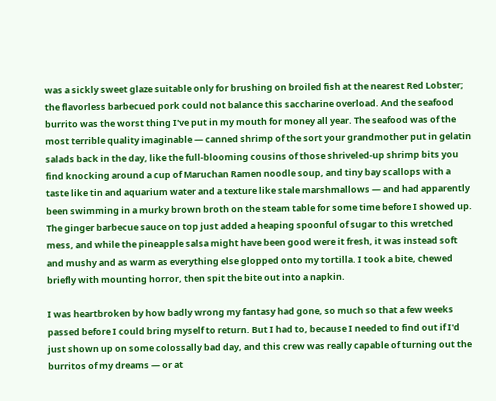was a sickly sweet glaze suitable only for brushing on broiled fish at the nearest Red Lobster; the flavorless barbecued pork could not balance this saccharine overload. And the seafood burrito was the worst thing I've put in my mouth for money all year. The seafood was of the most terrible quality imaginable — canned shrimp of the sort your grandmother put in gelatin salads back in the day, like the full-blooming cousins of those shriveled-up shrimp bits you find knocking around a cup of Maruchan Ramen noodle soup, and tiny bay scallops with a taste like tin and aquarium water and a texture like stale marshmallows — and had apparently been swimming in a murky brown broth on the steam table for some time before I showed up. The ginger barbecue sauce on top just added a heaping spoonful of sugar to this wretched mess, and while the pineapple salsa might have been good were it fresh, it was instead soft and mushy and as warm as everything else glopped onto my tortilla. I took a bite, chewed briefly with mounting horror, then spit the bite out into a napkin.

I was heartbroken by how badly wrong my fantasy had gone, so much so that a few weeks passed before I could bring myself to return. But I had to, because I needed to find out if I'd just shown up on some colossally bad day, and this crew was really capable of turning out the burritos of my dreams — or at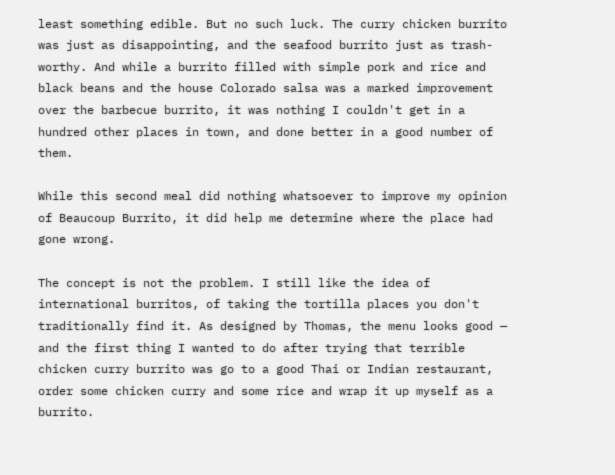least something edible. But no such luck. The curry chicken burrito was just as disappointing, and the seafood burrito just as trash-worthy. And while a burrito filled with simple pork and rice and black beans and the house Colorado salsa was a marked improvement over the barbecue burrito, it was nothing I couldn't get in a hundred other places in town, and done better in a good number of them.

While this second meal did nothing whatsoever to improve my opinion of Beaucoup Burrito, it did help me determine where the place had gone wrong.

The concept is not the problem. I still like the idea of international burritos, of taking the tortilla places you don't traditionally find it. As designed by Thomas, the menu looks good — and the first thing I wanted to do after trying that terrible chicken curry burrito was go to a good Thai or Indian restaurant, order some chicken curry and some rice and wrap it up myself as a burrito.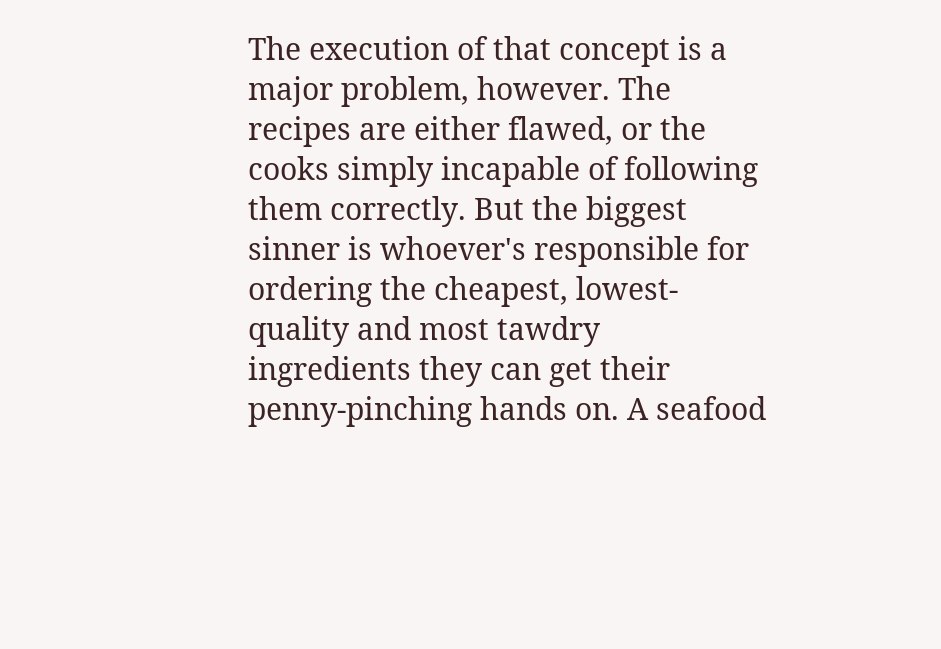The execution of that concept is a major problem, however. The recipes are either flawed, or the cooks simply incapable of following them correctly. But the biggest sinner is whoever's responsible for ordering the cheapest, lowest-quality and most tawdry ingredients they can get their penny-pinching hands on. A seafood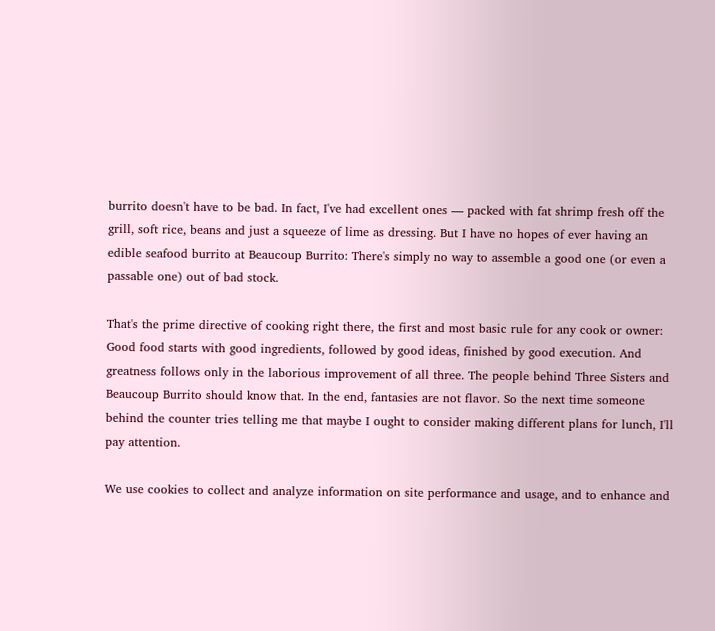burrito doesn't have to be bad. In fact, I've had excellent ones — packed with fat shrimp fresh off the grill, soft rice, beans and just a squeeze of lime as dressing. But I have no hopes of ever having an edible seafood burrito at Beaucoup Burrito: There's simply no way to assemble a good one (or even a passable one) out of bad stock.

That's the prime directive of cooking right there, the first and most basic rule for any cook or owner: Good food starts with good ingredients, followed by good ideas, finished by good execution. And greatness follows only in the laborious improvement of all three. The people behind Three Sisters and Beaucoup Burrito should know that. In the end, fantasies are not flavor. So the next time someone behind the counter tries telling me that maybe I ought to consider making different plans for lunch, I'll pay attention.

We use cookies to collect and analyze information on site performance and usage, and to enhance and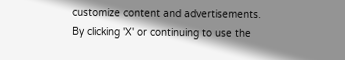customize content and advertisements. By clicking 'X' or continuing to use the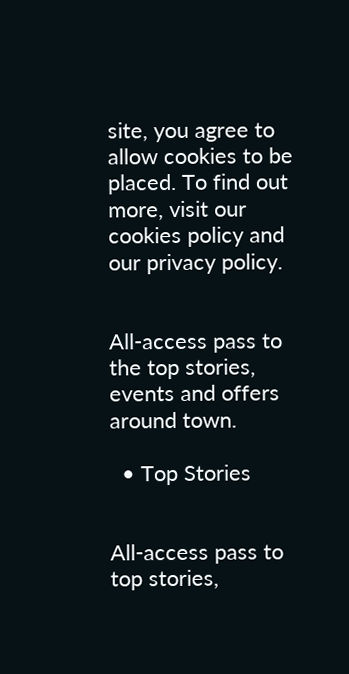site, you agree to allow cookies to be placed. To find out more, visit our cookies policy and our privacy policy.


All-access pass to the top stories, events and offers around town.

  • Top Stories


All-access pass to top stories,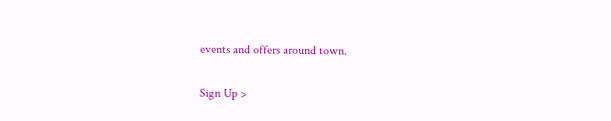events and offers around town.

Sign Up >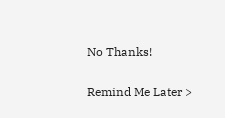No Thanks!

Remind Me Later >